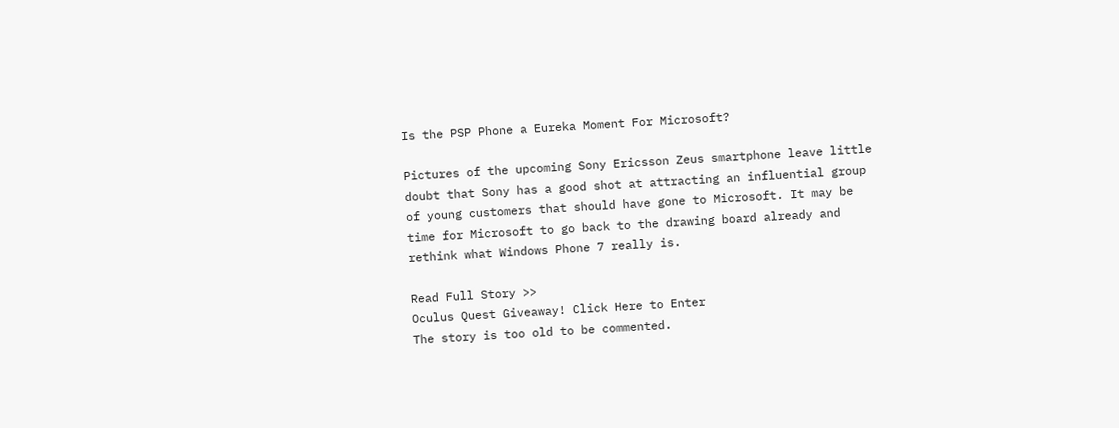Is the PSP Phone a Eureka Moment For Microsoft?

Pictures of the upcoming Sony Ericsson Zeus smartphone leave little doubt that Sony has a good shot at attracting an influential group of young customers that should have gone to Microsoft. It may be time for Microsoft to go back to the drawing board already and rethink what Windows Phone 7 really is.

Read Full Story >>
Oculus Quest Giveaway! Click Here to Enter
The story is too old to be commented.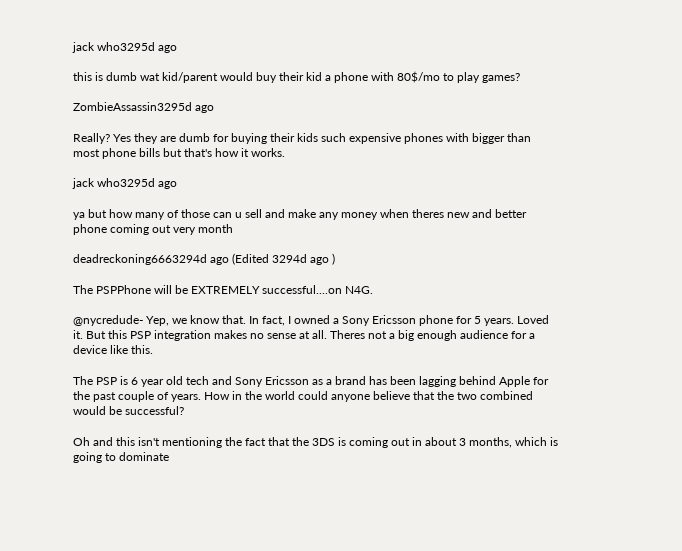jack who3295d ago

this is dumb wat kid/parent would buy their kid a phone with 80$/mo to play games?

ZombieAssassin3295d ago

Really? Yes they are dumb for buying their kids such expensive phones with bigger than most phone bills but that's how it works.

jack who3295d ago

ya but how many of those can u sell and make any money when theres new and better phone coming out very month

deadreckoning6663294d ago (Edited 3294d ago )

The PSPPhone will be EXTREMELY successful....on N4G.

@nycredude- Yep, we know that. In fact, I owned a Sony Ericsson phone for 5 years. Loved it. But this PSP integration makes no sense at all. Theres not a big enough audience for a device like this.

The PSP is 6 year old tech and Sony Ericsson as a brand has been lagging behind Apple for the past couple of years. How in the world could anyone believe that the two combined would be successful?

Oh and this isn't mentioning the fact that the 3DS is coming out in about 3 months, which is going to dominate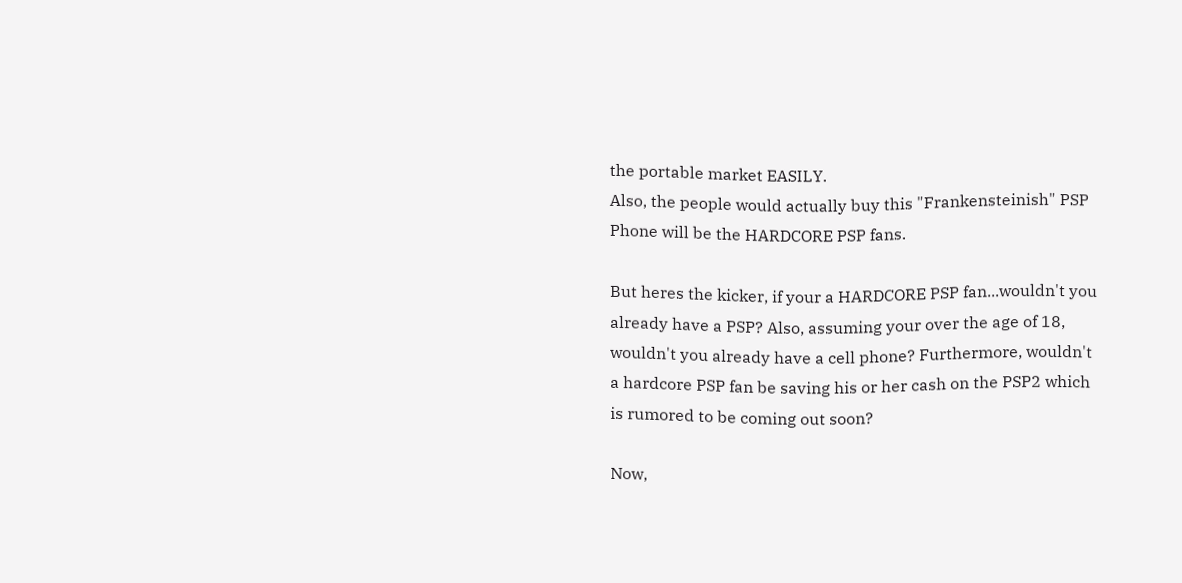the portable market EASILY.
Also, the people would actually buy this "Frankensteinish" PSP Phone will be the HARDCORE PSP fans.

But heres the kicker, if your a HARDCORE PSP fan...wouldn't you already have a PSP? Also, assuming your over the age of 18, wouldn't you already have a cell phone? Furthermore, wouldn't a hardcore PSP fan be saving his or her cash on the PSP2 which is rumored to be coming out soon?

Now,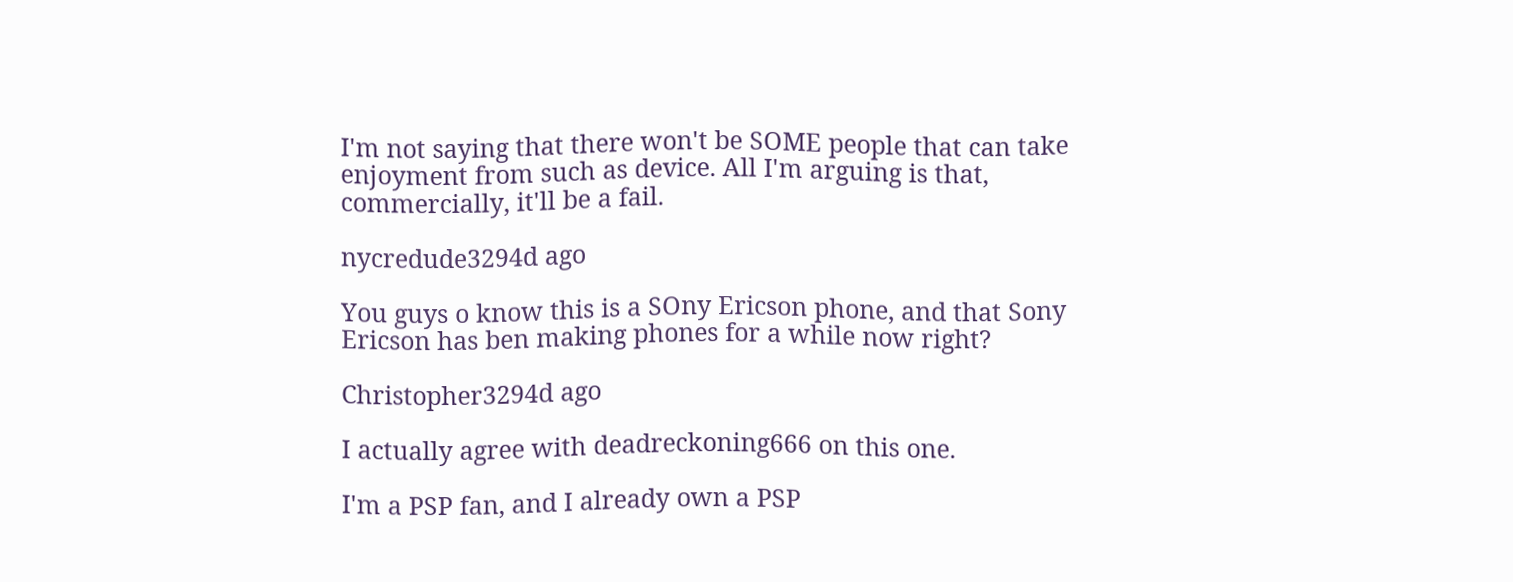I'm not saying that there won't be SOME people that can take enjoyment from such as device. All I'm arguing is that, commercially, it'll be a fail.

nycredude3294d ago

You guys o know this is a SOny Ericson phone, and that Sony Ericson has ben making phones for a while now right?

Christopher3294d ago

I actually agree with deadreckoning666 on this one.

I'm a PSP fan, and I already own a PSP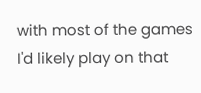with most of the games I'd likely play on that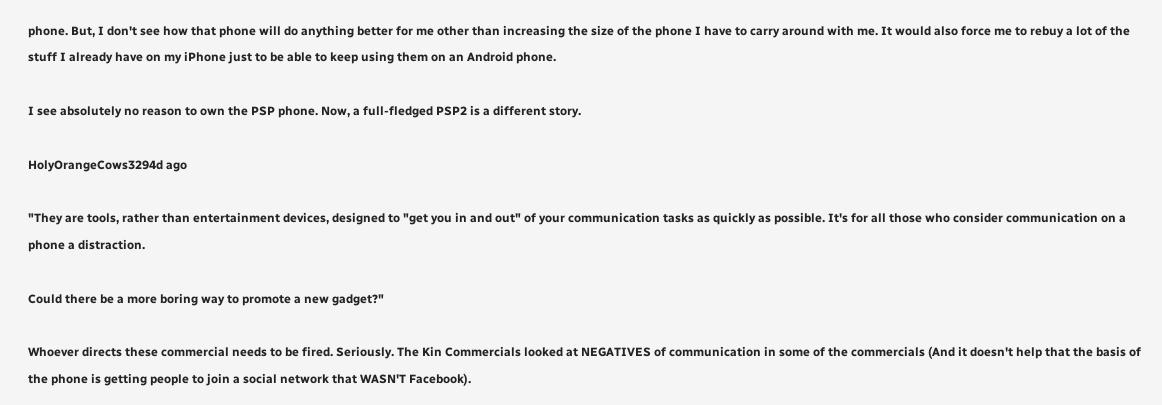phone. But, I don't see how that phone will do anything better for me other than increasing the size of the phone I have to carry around with me. It would also force me to rebuy a lot of the stuff I already have on my iPhone just to be able to keep using them on an Android phone.

I see absolutely no reason to own the PSP phone. Now, a full-fledged PSP2 is a different story.

HolyOrangeCows3294d ago

"They are tools, rather than entertainment devices, designed to "get you in and out" of your communication tasks as quickly as possible. It's for all those who consider communication on a phone a distraction.

Could there be a more boring way to promote a new gadget?"

Whoever directs these commercial needs to be fired. Seriously. The Kin Commercials looked at NEGATIVES of communication in some of the commercials (And it doesn't help that the basis of the phone is getting people to join a social network that WASN'T Facebook).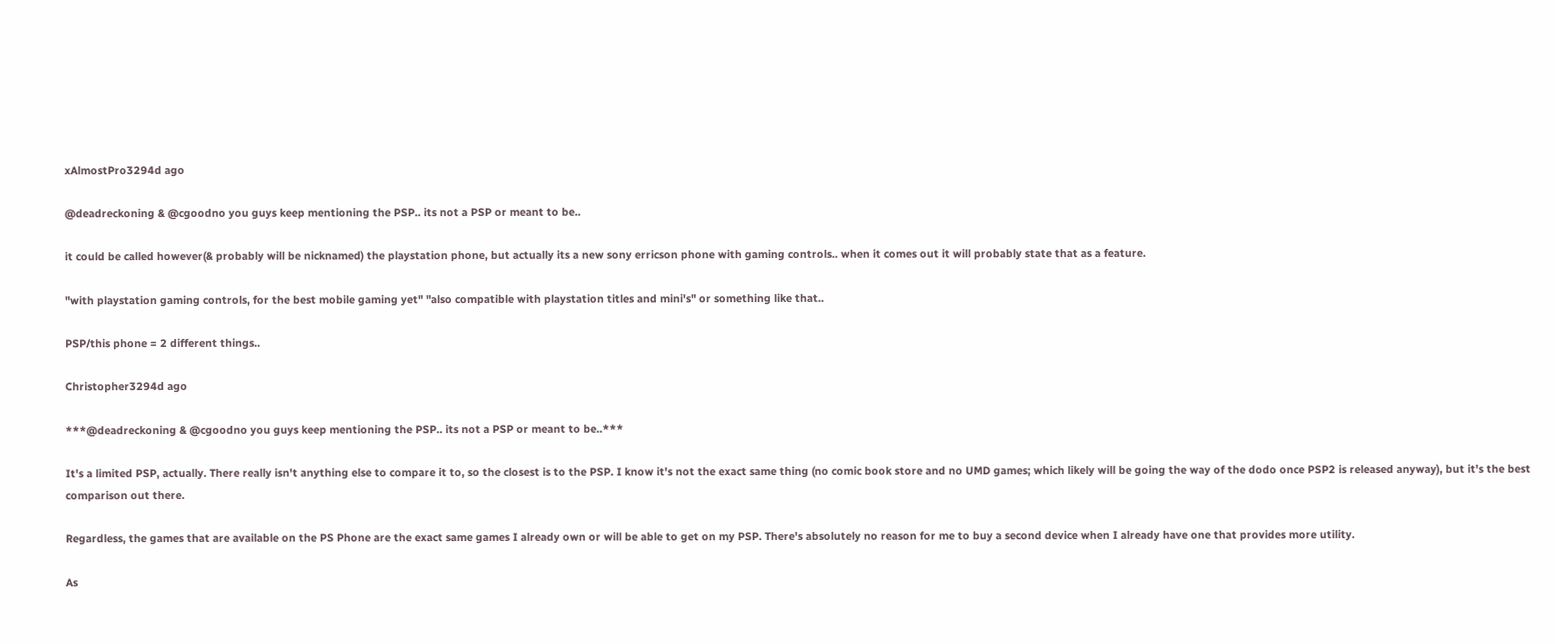xAlmostPro3294d ago

@deadreckoning & @cgoodno you guys keep mentioning the PSP.. its not a PSP or meant to be..

it could be called however(& probably will be nicknamed) the playstation phone, but actually its a new sony erricson phone with gaming controls.. when it comes out it will probably state that as a feature.

"with playstation gaming controls, for the best mobile gaming yet" "also compatible with playstation titles and mini's" or something like that..

PSP/this phone = 2 different things..

Christopher3294d ago

***@deadreckoning & @cgoodno you guys keep mentioning the PSP.. its not a PSP or meant to be..***

It's a limited PSP, actually. There really isn't anything else to compare it to, so the closest is to the PSP. I know it's not the exact same thing (no comic book store and no UMD games; which likely will be going the way of the dodo once PSP2 is released anyway), but it's the best comparison out there.

Regardless, the games that are available on the PS Phone are the exact same games I already own or will be able to get on my PSP. There's absolutely no reason for me to buy a second device when I already have one that provides more utility.

As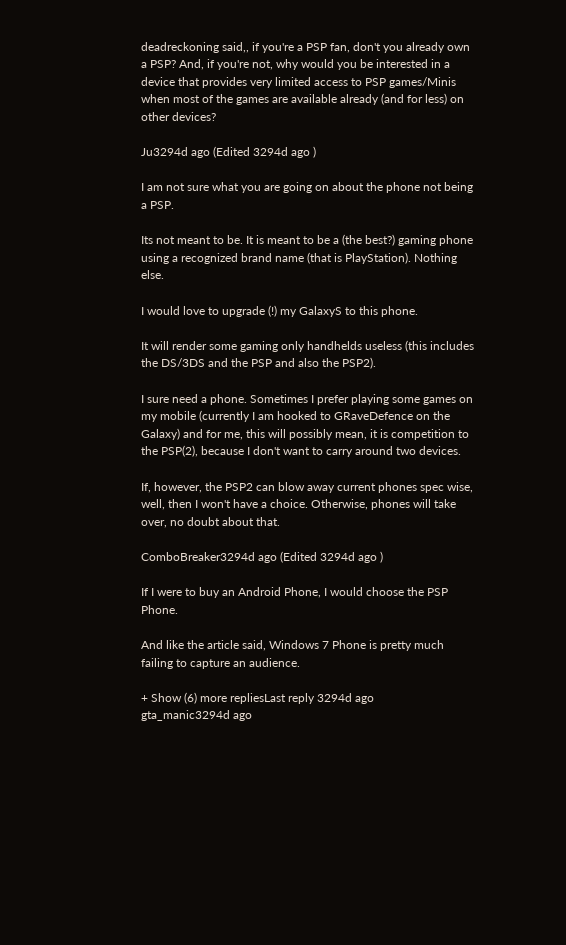deadreckoning said,, if you're a PSP fan, don't you already own a PSP? And, if you're not, why would you be interested in a device that provides very limited access to PSP games/Minis when most of the games are available already (and for less) on other devices?

Ju3294d ago (Edited 3294d ago )

I am not sure what you are going on about the phone not being a PSP.

Its not meant to be. It is meant to be a (the best?) gaming phone using a recognized brand name (that is PlayStation). Nothing else.

I would love to upgrade (!) my GalaxyS to this phone.

It will render some gaming only handhelds useless (this includes the DS/3DS and the PSP and also the PSP2).

I sure need a phone. Sometimes I prefer playing some games on my mobile (currently I am hooked to GRaveDefence on the Galaxy) and for me, this will possibly mean, it is competition to the PSP(2), because I don't want to carry around two devices.

If, however, the PSP2 can blow away current phones spec wise, well, then I won't have a choice. Otherwise, phones will take over, no doubt about that.

ComboBreaker3294d ago (Edited 3294d ago )

If I were to buy an Android Phone, I would choose the PSP Phone.

And like the article said, Windows 7 Phone is pretty much failing to capture an audience.

+ Show (6) more repliesLast reply 3294d ago
gta_manic3294d ago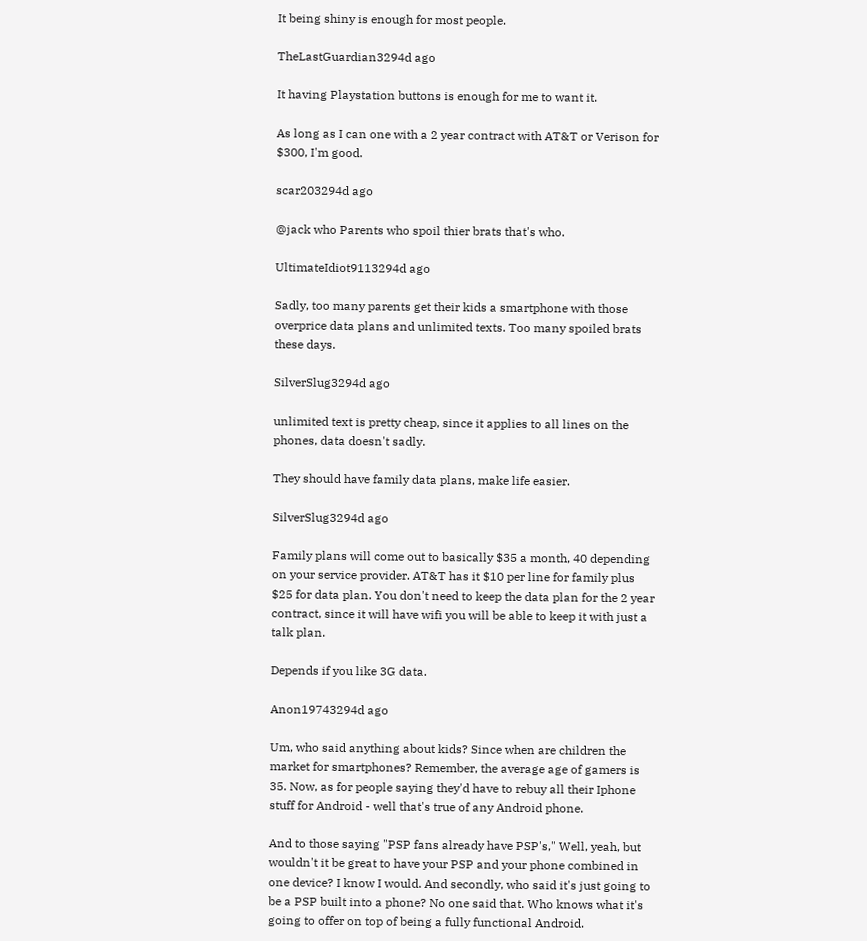It being shiny is enough for most people.

TheLastGuardian3294d ago

It having Playstation buttons is enough for me to want it.

As long as I can one with a 2 year contract with AT&T or Verison for $300, I'm good.

scar203294d ago

@jack who Parents who spoil thier brats that's who.

UltimateIdiot9113294d ago

Sadly, too many parents get their kids a smartphone with those overprice data plans and unlimited texts. Too many spoiled brats these days.

SilverSlug3294d ago

unlimited text is pretty cheap, since it applies to all lines on the phones, data doesn't sadly.

They should have family data plans, make life easier.

SilverSlug3294d ago

Family plans will come out to basically $35 a month, 40 depending on your service provider. AT&T has it $10 per line for family plus $25 for data plan. You don't need to keep the data plan for the 2 year contract, since it will have wifi you will be able to keep it with just a talk plan.

Depends if you like 3G data.

Anon19743294d ago

Um, who said anything about kids? Since when are children the market for smartphones? Remember, the average age of gamers is 35. Now, as for people saying they'd have to rebuy all their Iphone stuff for Android - well that's true of any Android phone.

And to those saying "PSP fans already have PSP's," Well, yeah, but wouldn't it be great to have your PSP and your phone combined in one device? I know I would. And secondly, who said it's just going to be a PSP built into a phone? No one said that. Who knows what it's going to offer on top of being a fully functional Android.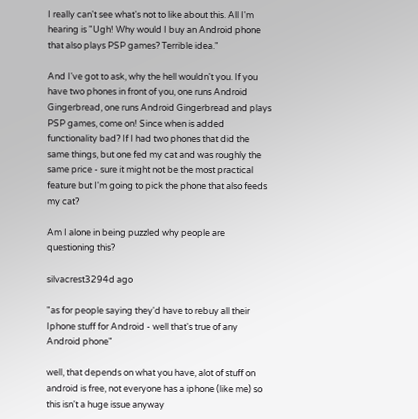I really can't see what's not to like about this. All I'm hearing is "Ugh! Why would I buy an Android phone that also plays PSP games? Terrible idea."

And I've got to ask, why the hell wouldn't you. If you have two phones in front of you, one runs Android Gingerbread, one runs Android Gingerbread and plays PSP games, come on! Since when is added functionality bad? If I had two phones that did the same things, but one fed my cat and was roughly the same price - sure it might not be the most practical feature but I'm going to pick the phone that also feeds my cat?

Am I alone in being puzzled why people are questioning this?

silvacrest3294d ago

"as for people saying they'd have to rebuy all their Iphone stuff for Android - well that's true of any Android phone"

well, that depends on what you have, alot of stuff on android is free, not everyone has a iphone (like me) so this isn't a huge issue anyway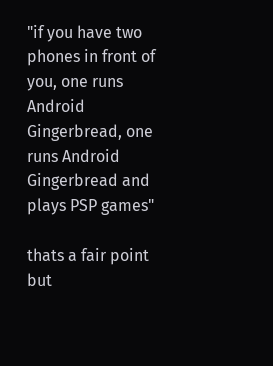"if you have two phones in front of you, one runs Android Gingerbread, one runs Android Gingerbread and plays PSP games"

thats a fair point but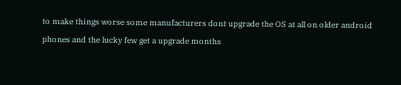to make things worse some manufacturers dont upgrade the OS at all on older android phones and the lucky few get a upgrade months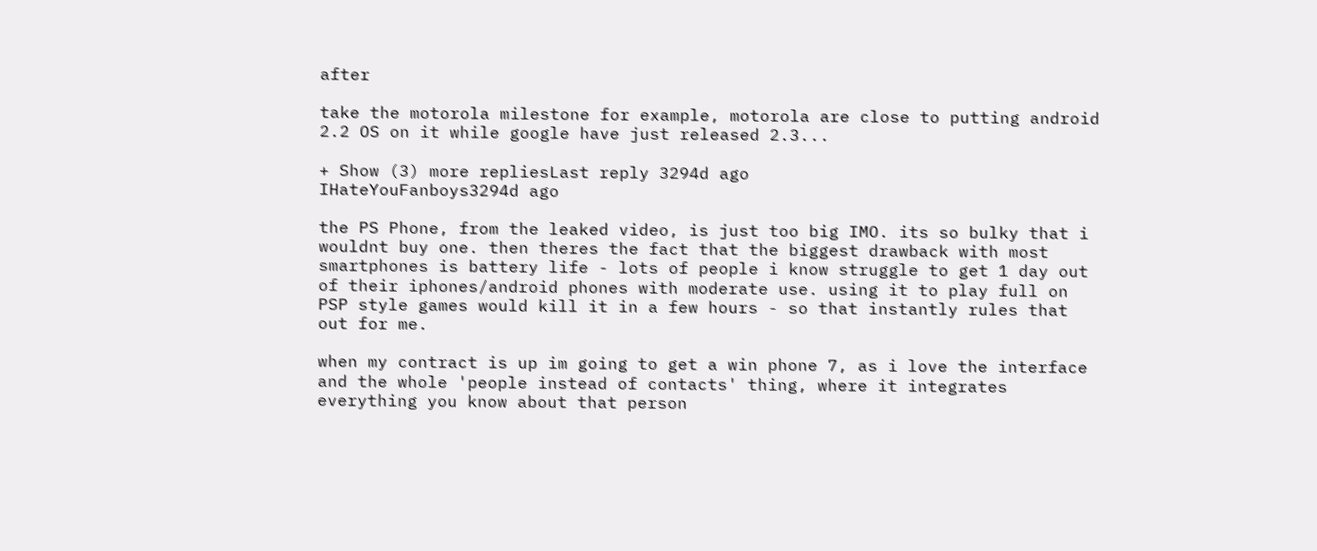after

take the motorola milestone for example, motorola are close to putting android 2.2 OS on it while google have just released 2.3...

+ Show (3) more repliesLast reply 3294d ago
IHateYouFanboys3294d ago

the PS Phone, from the leaked video, is just too big IMO. its so bulky that i wouldnt buy one. then theres the fact that the biggest drawback with most smartphones is battery life - lots of people i know struggle to get 1 day out of their iphones/android phones with moderate use. using it to play full on PSP style games would kill it in a few hours - so that instantly rules that out for me.

when my contract is up im going to get a win phone 7, as i love the interface and the whole 'people instead of contacts' thing, where it integrates everything you know about that person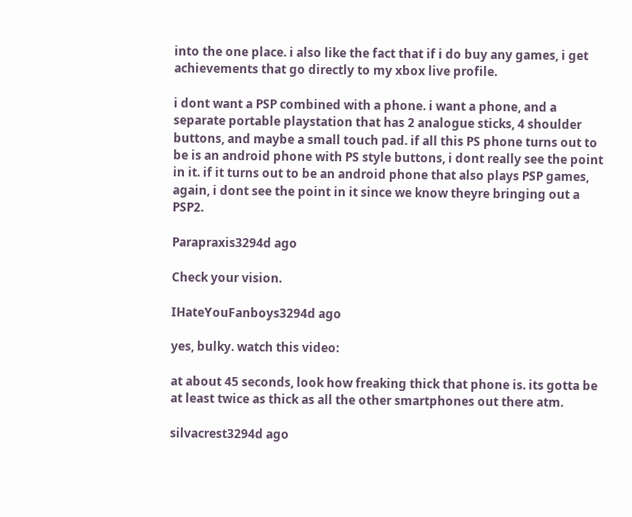into the one place. i also like the fact that if i do buy any games, i get achievements that go directly to my xbox live profile.

i dont want a PSP combined with a phone. i want a phone, and a separate portable playstation that has 2 analogue sticks, 4 shoulder buttons, and maybe a small touch pad. if all this PS phone turns out to be is an android phone with PS style buttons, i dont really see the point in it. if it turns out to be an android phone that also plays PSP games, again, i dont see the point in it since we know theyre bringing out a PSP2.

Parapraxis3294d ago

Check your vision.

IHateYouFanboys3294d ago

yes, bulky. watch this video:

at about 45 seconds, look how freaking thick that phone is. its gotta be at least twice as thick as all the other smartphones out there atm.

silvacrest3294d ago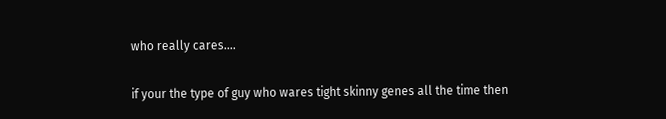who really cares....

if your the type of guy who wares tight skinny genes all the time then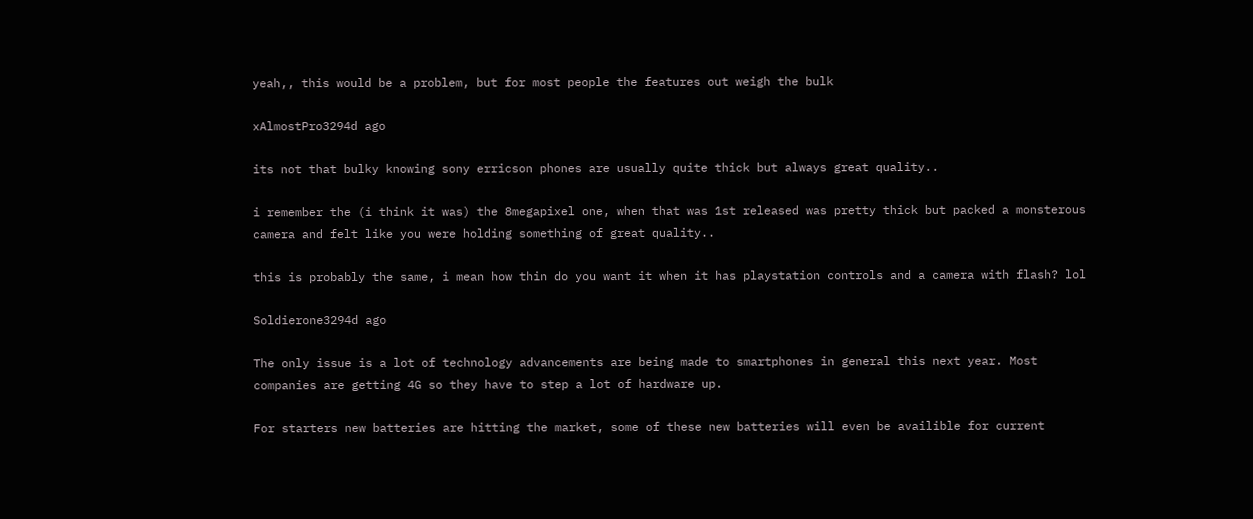yeah,, this would be a problem, but for most people the features out weigh the bulk

xAlmostPro3294d ago

its not that bulky knowing sony erricson phones are usually quite thick but always great quality..

i remember the (i think it was) the 8megapixel one, when that was 1st released was pretty thick but packed a monsterous camera and felt like you were holding something of great quality..

this is probably the same, i mean how thin do you want it when it has playstation controls and a camera with flash? lol

Soldierone3294d ago

The only issue is a lot of technology advancements are being made to smartphones in general this next year. Most companies are getting 4G so they have to step a lot of hardware up.

For starters new batteries are hitting the market, some of these new batteries will even be availible for current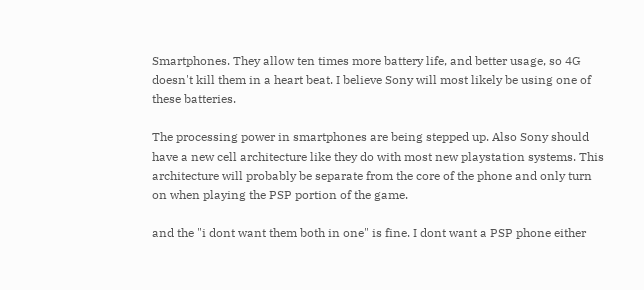Smartphones. They allow ten times more battery life, and better usage, so 4G doesn't kill them in a heart beat. I believe Sony will most likely be using one of these batteries.

The processing power in smartphones are being stepped up. Also Sony should have a new cell architecture like they do with most new playstation systems. This architecture will probably be separate from the core of the phone and only turn on when playing the PSP portion of the game.

and the "i dont want them both in one" is fine. I dont want a PSP phone either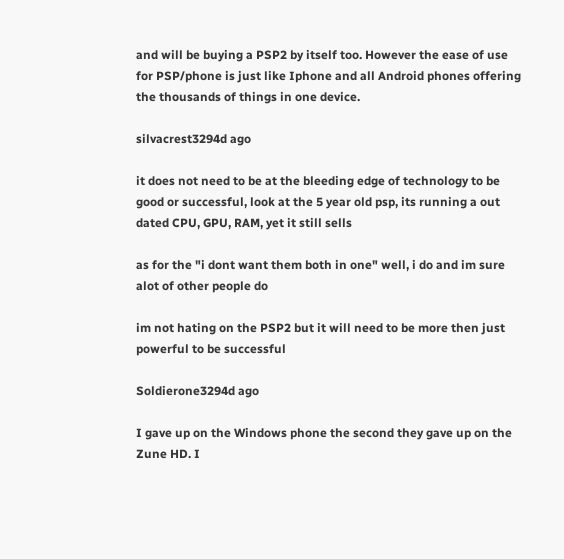and will be buying a PSP2 by itself too. However the ease of use for PSP/phone is just like Iphone and all Android phones offering the thousands of things in one device.

silvacrest3294d ago

it does not need to be at the bleeding edge of technology to be good or successful, look at the 5 year old psp, its running a out dated CPU, GPU, RAM, yet it still sells

as for the "i dont want them both in one" well, i do and im sure alot of other people do

im not hating on the PSP2 but it will need to be more then just powerful to be successful

Soldierone3294d ago

I gave up on the Windows phone the second they gave up on the Zune HD. I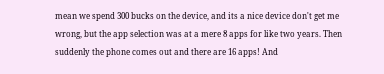mean we spend 300 bucks on the device, and its a nice device don't get me wrong, but the app selection was at a mere 8 apps for like two years. Then suddenly the phone comes out and there are 16 apps! And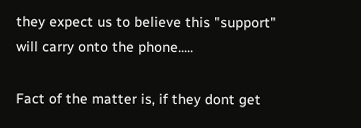they expect us to believe this "support" will carry onto the phone.....

Fact of the matter is, if they dont get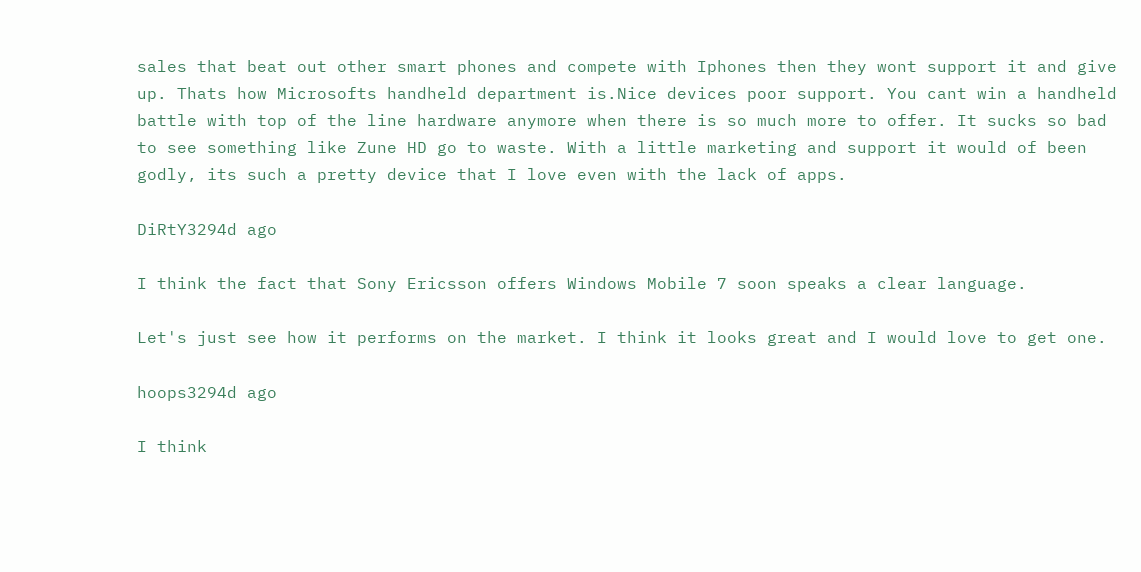sales that beat out other smart phones and compete with Iphones then they wont support it and give up. Thats how Microsofts handheld department is.Nice devices poor support. You cant win a handheld battle with top of the line hardware anymore when there is so much more to offer. It sucks so bad to see something like Zune HD go to waste. With a little marketing and support it would of been godly, its such a pretty device that I love even with the lack of apps.

DiRtY3294d ago

I think the fact that Sony Ericsson offers Windows Mobile 7 soon speaks a clear language.

Let's just see how it performs on the market. I think it looks great and I would love to get one.

hoops3294d ago

I think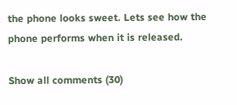the phone looks sweet. Lets see how the phone performs when it is released.

Show all comments (30)